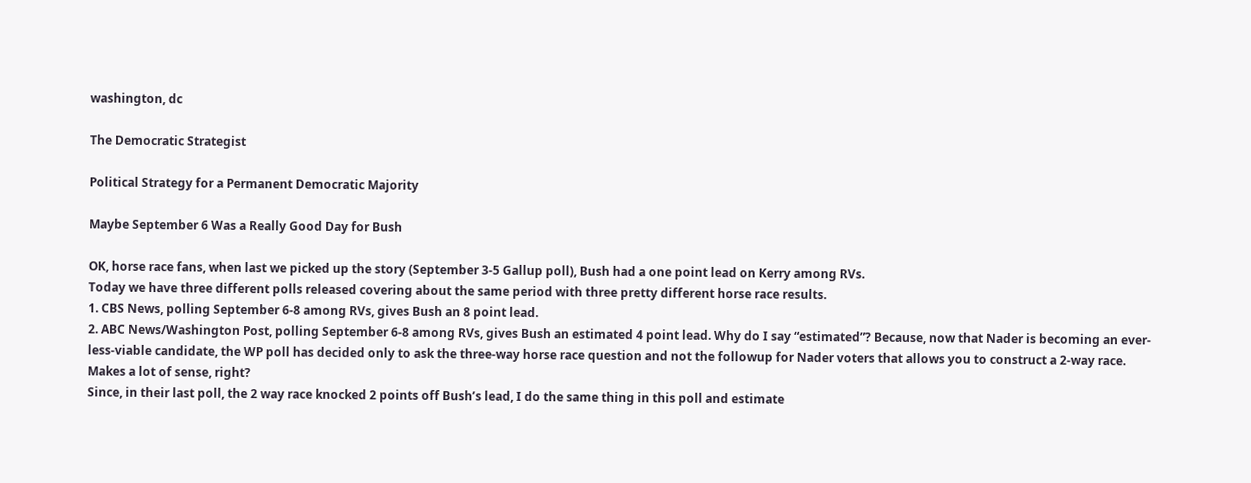washington, dc

The Democratic Strategist

Political Strategy for a Permanent Democratic Majority

Maybe September 6 Was a Really Good Day for Bush

OK, horse race fans, when last we picked up the story (September 3-5 Gallup poll), Bush had a one point lead on Kerry among RVs.
Today we have three different polls released covering about the same period with three pretty different horse race results.
1. CBS News, polling September 6-8 among RVs, gives Bush an 8 point lead.
2. ABC News/Washington Post, polling September 6-8 among RVs, gives Bush an estimated 4 point lead. Why do I say “estimated”? Because, now that Nader is becoming an ever-less-viable candidate, the WP poll has decided only to ask the three-way horse race question and not the followup for Nader voters that allows you to construct a 2-way race. Makes a lot of sense, right?
Since, in their last poll, the 2 way race knocked 2 points off Bush’s lead, I do the same thing in this poll and estimate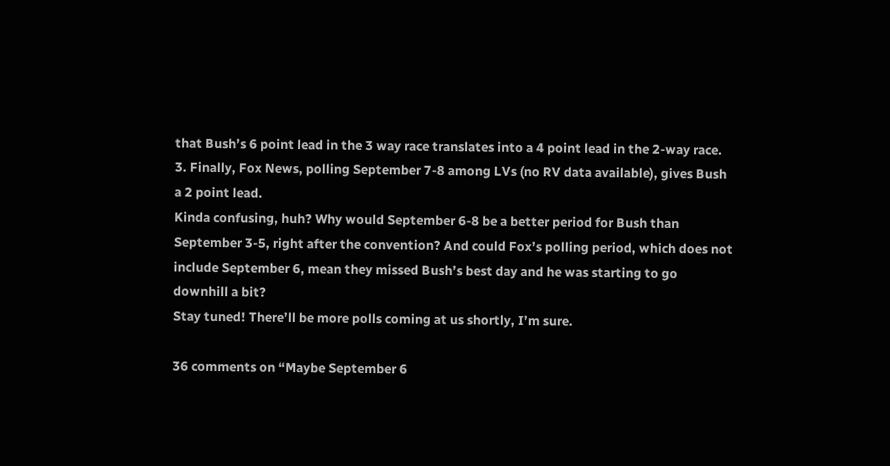that Bush’s 6 point lead in the 3 way race translates into a 4 point lead in the 2-way race.
3. Finally, Fox News, polling September 7-8 among LVs (no RV data available), gives Bush a 2 point lead.
Kinda confusing, huh? Why would September 6-8 be a better period for Bush than September 3-5, right after the convention? And could Fox’s polling period, which does not include September 6, mean they missed Bush’s best day and he was starting to go downhill a bit?
Stay tuned! There’ll be more polls coming at us shortly, I’m sure.

36 comments on “Maybe September 6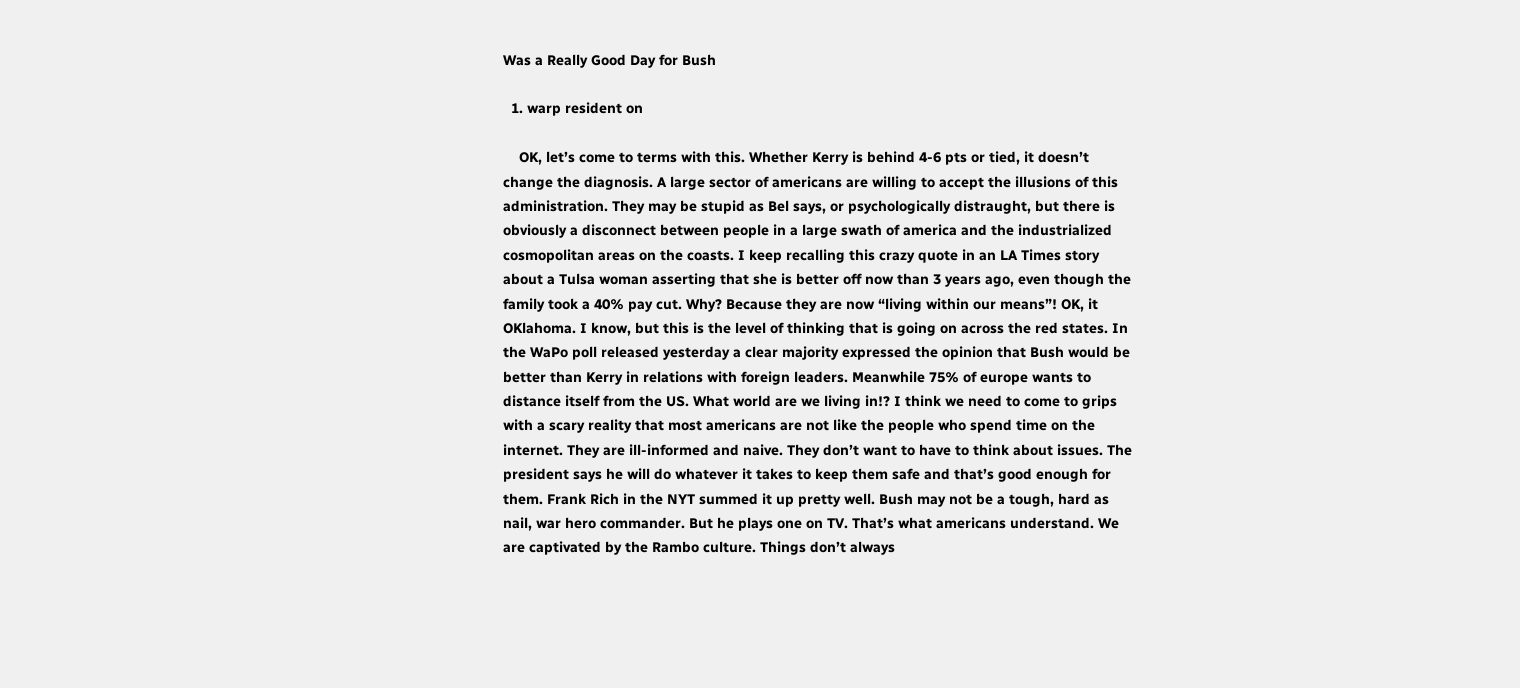Was a Really Good Day for Bush

  1. warp resident on

    OK, let’s come to terms with this. Whether Kerry is behind 4-6 pts or tied, it doesn’t change the diagnosis. A large sector of americans are willing to accept the illusions of this administration. They may be stupid as Bel says, or psychologically distraught, but there is obviously a disconnect between people in a large swath of america and the industrialized cosmopolitan areas on the coasts. I keep recalling this crazy quote in an LA Times story about a Tulsa woman asserting that she is better off now than 3 years ago, even though the family took a 40% pay cut. Why? Because they are now “living within our means”! OK, it OKlahoma. I know, but this is the level of thinking that is going on across the red states. In the WaPo poll released yesterday a clear majority expressed the opinion that Bush would be better than Kerry in relations with foreign leaders. Meanwhile 75% of europe wants to distance itself from the US. What world are we living in!? I think we need to come to grips with a scary reality that most americans are not like the people who spend time on the internet. They are ill-informed and naive. They don’t want to have to think about issues. The president says he will do whatever it takes to keep them safe and that’s good enough for them. Frank Rich in the NYT summed it up pretty well. Bush may not be a tough, hard as nail, war hero commander. But he plays one on TV. That’s what americans understand. We are captivated by the Rambo culture. Things don’t always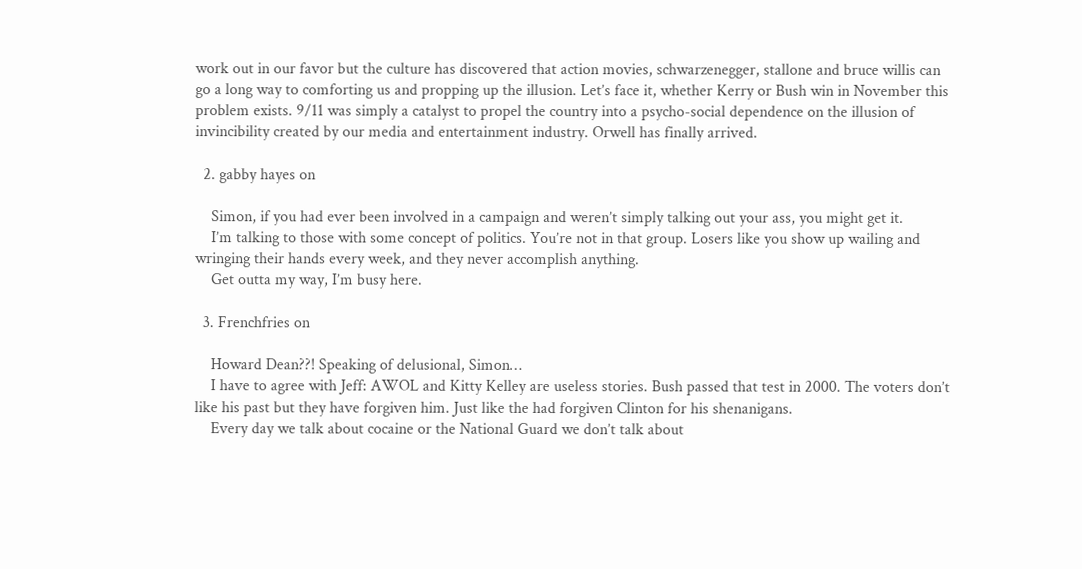work out in our favor but the culture has discovered that action movies, schwarzenegger, stallone and bruce willis can go a long way to comforting us and propping up the illusion. Let’s face it, whether Kerry or Bush win in November this problem exists. 9/11 was simply a catalyst to propel the country into a psycho-social dependence on the illusion of invincibility created by our media and entertainment industry. Orwell has finally arrived.

  2. gabby hayes on

    Simon, if you had ever been involved in a campaign and weren’t simply talking out your ass, you might get it.
    I’m talking to those with some concept of politics. You’re not in that group. Losers like you show up wailing and wringing their hands every week, and they never accomplish anything.
    Get outta my way, I’m busy here.

  3. Frenchfries on

    Howard Dean??! Speaking of delusional, Simon…
    I have to agree with Jeff: AWOL and Kitty Kelley are useless stories. Bush passed that test in 2000. The voters don’t like his past but they have forgiven him. Just like the had forgiven Clinton for his shenanigans.
    Every day we talk about cocaine or the National Guard we don’t talk about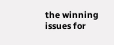the winning issues for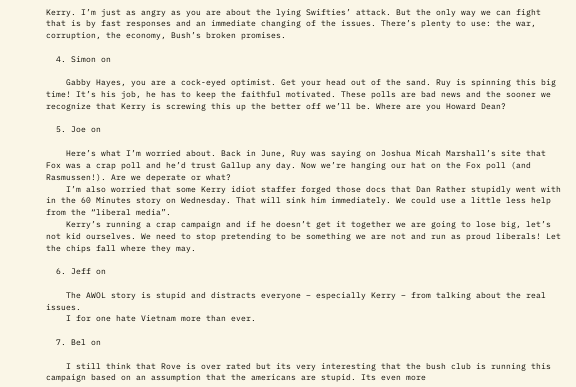Kerry. I’m just as angry as you are about the lying Swifties’ attack. But the only way we can fight that is by fast responses and an immediate changing of the issues. There’s plenty to use: the war, corruption, the economy, Bush’s broken promises.

  4. Simon on

    Gabby Hayes, you are a cock-eyed optimist. Get your head out of the sand. Ruy is spinning this big time! It’s his job, he has to keep the faithful motivated. These polls are bad news and the sooner we recognize that Kerry is screwing this up the better off we’ll be. Where are you Howard Dean?

  5. Joe on

    Here’s what I’m worried about. Back in June, Ruy was saying on Joshua Micah Marshall’s site that Fox was a crap poll and he’d trust Gallup any day. Now we’re hanging our hat on the Fox poll (and Rasmussen!). Are we deperate or what?
    I’m also worried that some Kerry idiot staffer forged those docs that Dan Rather stupidly went with in the 60 Minutes story on Wednesday. That will sink him immediately. We could use a little less help from the “liberal media”.
    Kerry’s running a crap campaign and if he doesn’t get it together we are going to lose big, let’s not kid ourselves. We need to stop pretending to be something we are not and run as proud liberals! Let the chips fall where they may.

  6. Jeff on

    The AWOL story is stupid and distracts everyone – especially Kerry – from talking about the real issues.
    I for one hate Vietnam more than ever.

  7. Bel on

    I still think that Rove is over rated but its very interesting that the bush club is running this campaign based on an assumption that the americans are stupid. Its even more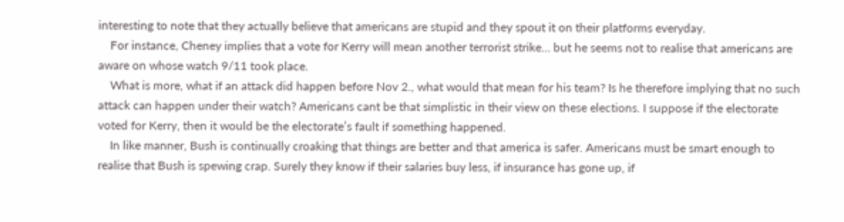interesting to note that they actually believe that americans are stupid and they spout it on their platforms everyday.
    For instance, Cheney implies that a vote for Kerry will mean another terrorist strike… but he seems not to realise that americans are aware on whose watch 9/11 took place.
    What is more, what if an attack did happen before Nov 2., what would that mean for his team? Is he therefore implying that no such attack can happen under their watch? Americans cant be that simplistic in their view on these elections. I suppose if the electorate voted for Kerry, then it would be the electorate’s fault if something happened.
    In like manner, Bush is continually croaking that things are better and that america is safer. Americans must be smart enough to realise that Bush is spewing crap. Surely they know if their salaries buy less, if insurance has gone up, if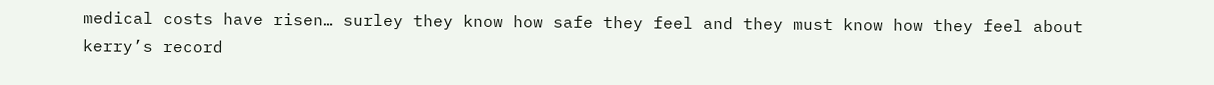medical costs have risen… surley they know how safe they feel and they must know how they feel about kerry’s record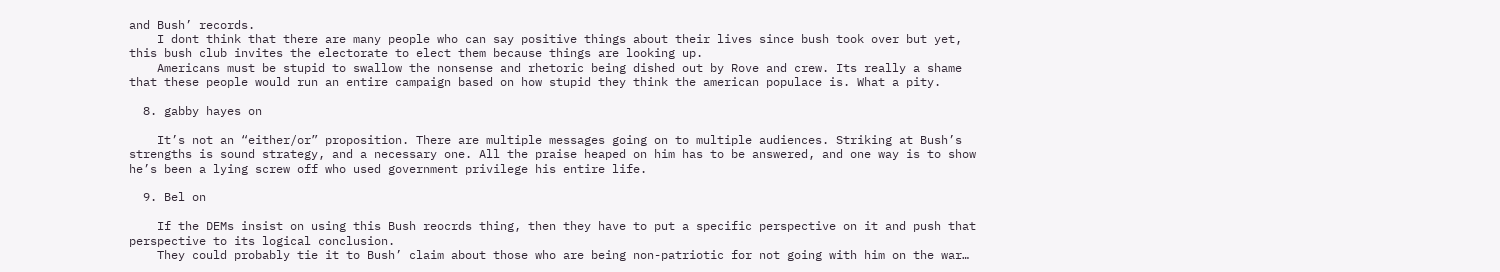and Bush’ records.
    I dont think that there are many people who can say positive things about their lives since bush took over but yet, this bush club invites the electorate to elect them because things are looking up.
    Americans must be stupid to swallow the nonsense and rhetoric being dished out by Rove and crew. Its really a shame that these people would run an entire campaign based on how stupid they think the american populace is. What a pity.

  8. gabby hayes on

    It’s not an “either/or” proposition. There are multiple messages going on to multiple audiences. Striking at Bush’s strengths is sound strategy, and a necessary one. All the praise heaped on him has to be answered, and one way is to show he’s been a lying screw off who used government privilege his entire life.

  9. Bel on

    If the DEMs insist on using this Bush reocrds thing, then they have to put a specific perspective on it and push that perspective to its logical conclusion.
    They could probably tie it to Bush’ claim about those who are being non-patriotic for not going with him on the war…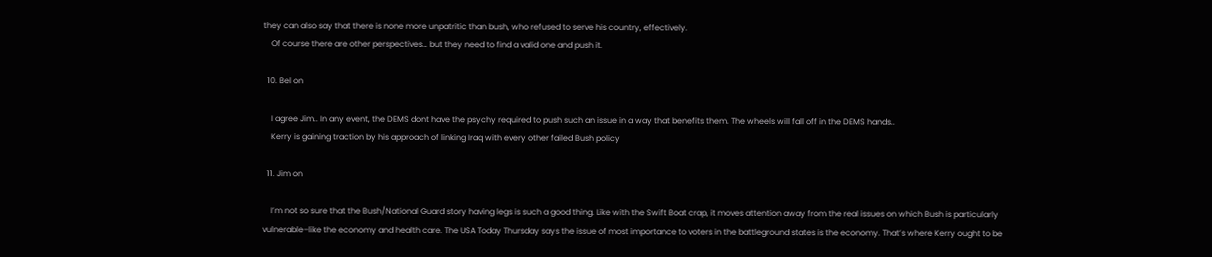they can also say that there is none more unpatritic than bush, who refused to serve his country, effectively.
    Of course there are other perspectives… but they need to find a valid one and push it.

  10. Bel on

    I agree Jim.. In any event, the DEMS dont have the psychy required to push such an issue in a way that benefits them. The wheels will fall off in the DEMS hands..
    Kerry is gaining traction by his approach of linking Iraq with every other failed Bush policy

  11. Jim on

    I’m not so sure that the Bush/National Guard story having legs is such a good thing. Like with the Swift Boat crap, it moves attention away from the real issues on which Bush is particularly vulnerable–like the economy and health care. The USA Today Thursday says the issue of most importance to voters in the battleground states is the economy. That’s where Kerry ought to be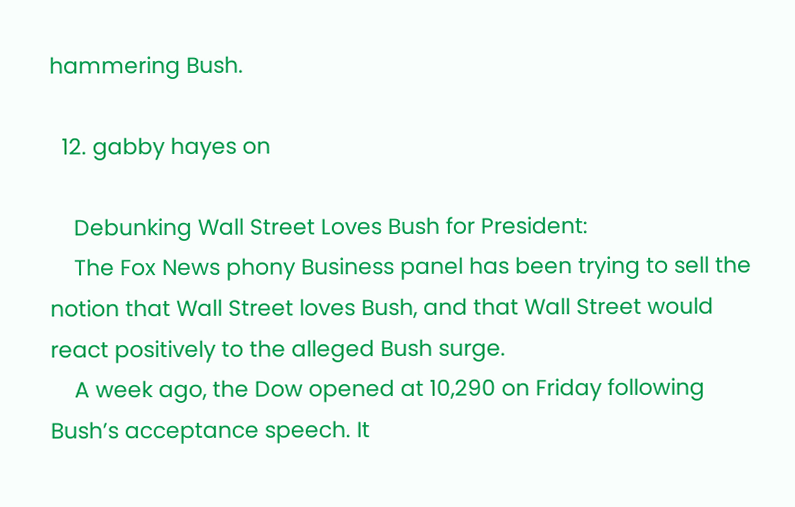hammering Bush.

  12. gabby hayes on

    Debunking Wall Street Loves Bush for President:
    The Fox News phony Business panel has been trying to sell the notion that Wall Street loves Bush, and that Wall Street would react positively to the alleged Bush surge.
    A week ago, the Dow opened at 10,290 on Friday following Bush’s acceptance speech. It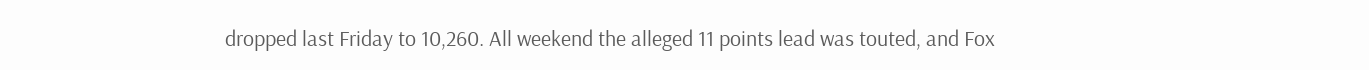dropped last Friday to 10,260. All weekend the alleged 11 points lead was touted, and Fox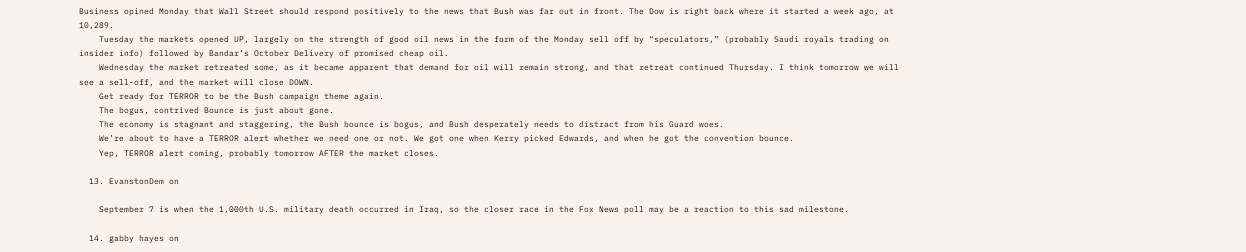Business opined Monday that Wall Street should respond positively to the news that Bush was far out in front. The Dow is right back where it started a week ago, at 10,289.
    Tuesday the markets opened UP, largely on the strength of good oil news in the form of the Monday sell off by “speculators,” (probably Saudi royals trading on insider info) followed by Bandar’s October Delivery of promised cheap oil.
    Wednesday the market retreated some, as it became apparent that demand for oil will remain strong, and that retreat continued Thursday. I think tomorrow we will see a sell-off, and the market will close DOWN.
    Get ready for TERROR to be the Bush campaign theme again.
    The bogus, contrived Bounce is just about gone.
    The economy is stagnant and staggering, the Bush bounce is bogus, and Bush desperately needs to distract from his Guard woes.
    We’re about to have a TERROR alert whether we need one or not. We got one when Kerry picked Edwards, and when he got the convention bounce.
    Yep, TERROR alert coming, probably tomorrow AFTER the market closes.

  13. EvanstonDem on

    September 7 is when the 1,000th U.S. military death occurred in Iraq, so the closer race in the Fox News poll may be a reaction to this sad milestone.

  14. gabby hayes on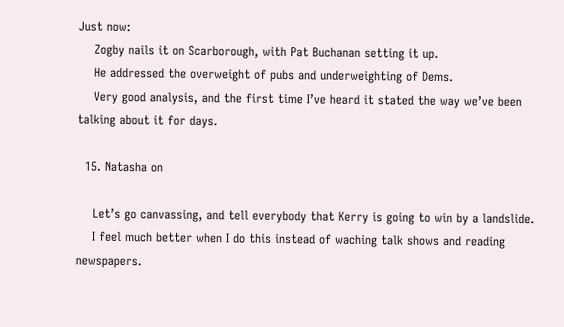Just now:
    Zogby nails it on Scarborough, with Pat Buchanan setting it up.
    He addressed the overweight of pubs and underweighting of Dems.
    Very good analysis, and the first time I’ve heard it stated the way we’ve been talking about it for days.

  15. Natasha on

    Let’s go canvassing, and tell everybody that Kerry is going to win by a landslide.
    I feel much better when I do this instead of waching talk shows and reading newspapers.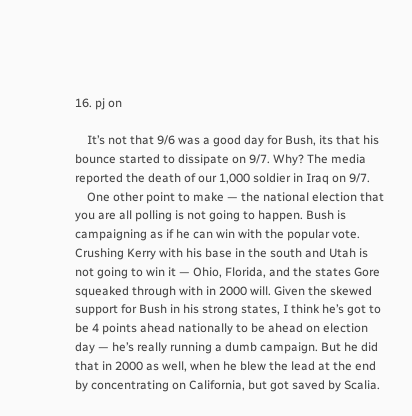16. pj on

    It’s not that 9/6 was a good day for Bush, its that his bounce started to dissipate on 9/7. Why? The media reported the death of our 1,000 soldier in Iraq on 9/7.
    One other point to make — the national election that you are all polling is not going to happen. Bush is campaigning as if he can win with the popular vote. Crushing Kerry with his base in the south and Utah is not going to win it — Ohio, Florida, and the states Gore squeaked through with in 2000 will. Given the skewed support for Bush in his strong states, I think he’s got to be 4 points ahead nationally to be ahead on election day — he’s really running a dumb campaign. But he did that in 2000 as well, when he blew the lead at the end by concentrating on California, but got saved by Scalia.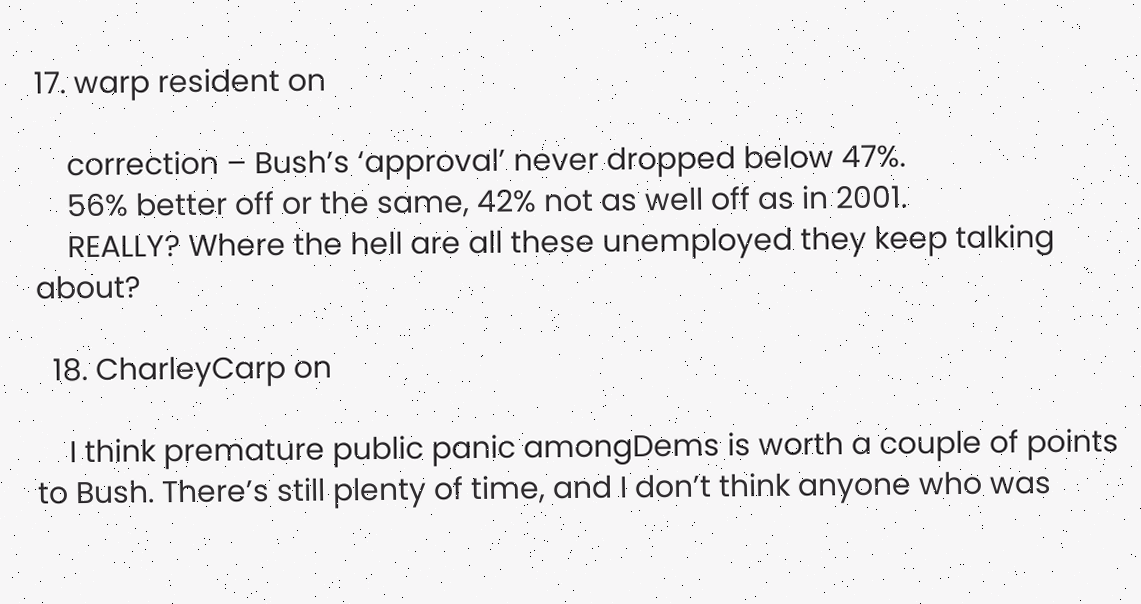17. warp resident on

    correction – Bush’s ‘approval’ never dropped below 47%.
    56% better off or the same, 42% not as well off as in 2001.
    REALLY? Where the hell are all these unemployed they keep talking about?

  18. CharleyCarp on

    I think premature public panic amongDems is worth a couple of points to Bush. There’s still plenty of time, and I don’t think anyone who was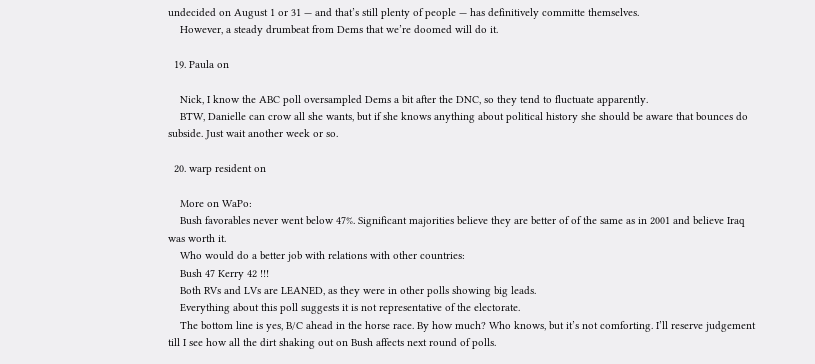undecided on August 1 or 31 — and that’s still plenty of people — has definitively committe themselves.
    However, a steady drumbeat from Dems that we’re doomed will do it.

  19. Paula on

    Nick, I know the ABC poll oversampled Dems a bit after the DNC, so they tend to fluctuate apparently.
    BTW, Danielle can crow all she wants, but if she knows anything about political history she should be aware that bounces do subside. Just wait another week or so.

  20. warp resident on

    More on WaPo:
    Bush favorables never went below 47%. Significant majorities believe they are better of of the same as in 2001 and believe Iraq was worth it.
    Who would do a better job with relations with other countries:
    Bush 47 Kerry 42 !!!
    Both RVs and LVs are LEANED, as they were in other polls showing big leads.
    Everything about this poll suggests it is not representative of the electorate.
    The bottom line is yes, B/C ahead in the horse race. By how much? Who knows, but it’s not comforting. I’ll reserve judgement till I see how all the dirt shaking out on Bush affects next round of polls.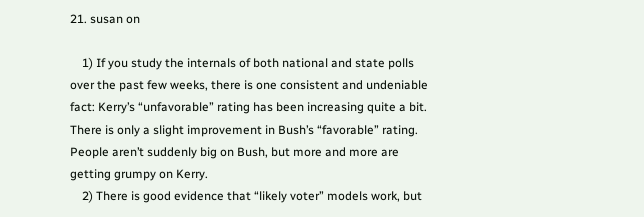21. susan on

    1) If you study the internals of both national and state polls over the past few weeks, there is one consistent and undeniable fact: Kerry’s “unfavorable” rating has been increasing quite a bit. There is only a slight improvement in Bush’s “favorable” rating. People aren’t suddenly big on Bush, but more and more are getting grumpy on Kerry.
    2) There is good evidence that “likely voter” models work, but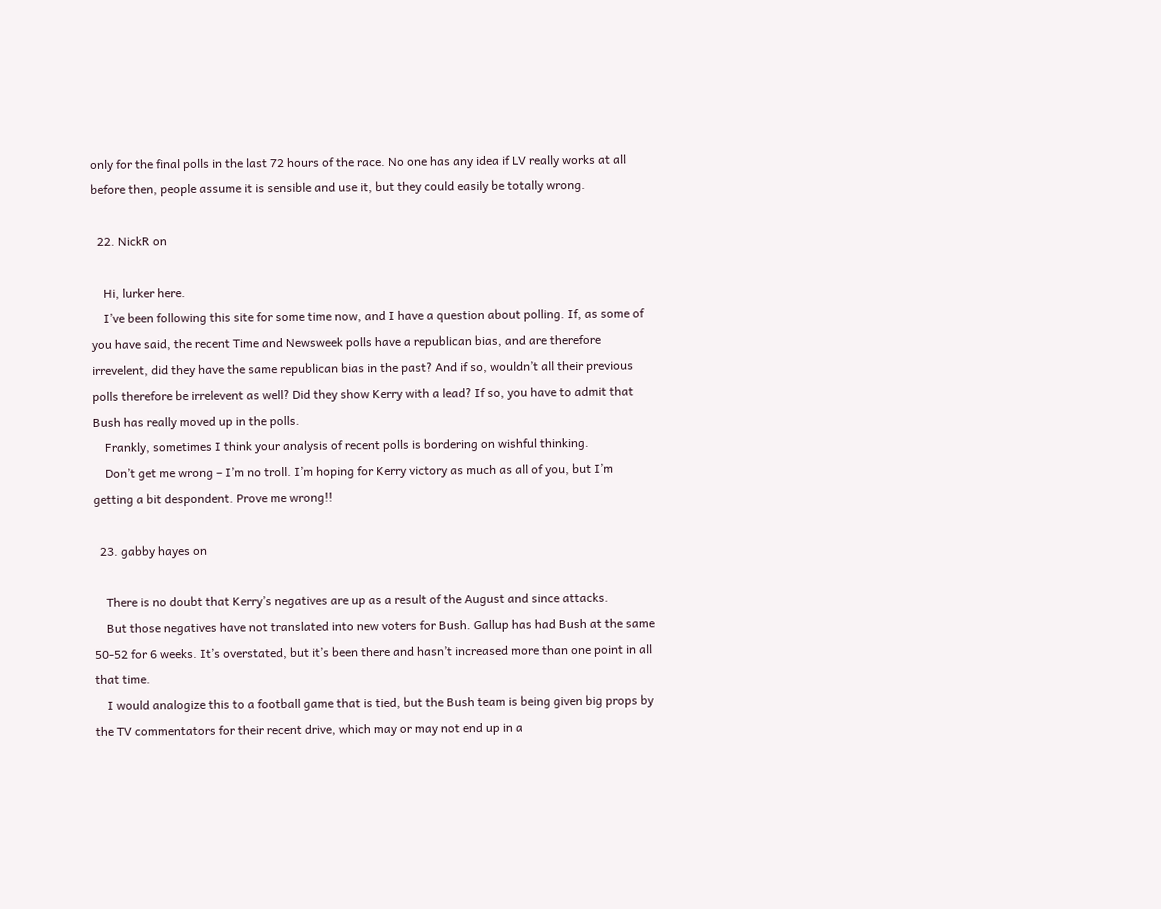only for the final polls in the last 72 hours of the race. No one has any idea if LV really works at all before then, people assume it is sensible and use it, but they could easily be totally wrong.

  22. NickR on

    Hi, lurker here.
    I’ve been following this site for some time now, and I have a question about polling. If, as some of you have said, the recent Time and Newsweek polls have a republican bias, and are therefore irrevelent, did they have the same republican bias in the past? And if so, wouldn’t all their previous polls therefore be irrelevent as well? Did they show Kerry with a lead? If so, you have to admit that Bush has really moved up in the polls.
    Frankly, sometimes I think your analysis of recent polls is bordering on wishful thinking.
    Don’t get me wrong – I’m no troll. I’m hoping for Kerry victory as much as all of you, but I’m getting a bit despondent. Prove me wrong!!

  23. gabby hayes on

    There is no doubt that Kerry’s negatives are up as a result of the August and since attacks.
    But those negatives have not translated into new voters for Bush. Gallup has had Bush at the same 50-52 for 6 weeks. It’s overstated, but it’s been there and hasn’t increased more than one point in all that time.
    I would analogize this to a football game that is tied, but the Bush team is being given big props by the TV commentators for their recent drive, which may or may not end up in a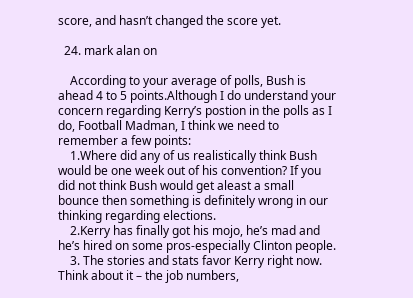score, and hasn’t changed the score yet.

  24. mark alan on

    According to your average of polls, Bush is ahead 4 to 5 points.Although I do understand your concern regarding Kerry’s postion in the polls as I do, Football Madman, I think we need to remember a few points:
    1.Where did any of us realistically think Bush would be one week out of his convention? If you did not think Bush would get aleast a small bounce then something is definitely wrong in our thinking regarding elections.
    2.Kerry has finally got his mojo, he’s mad and he’s hired on some pros-especially Clinton people.
    3. The stories and stats favor Kerry right now. Think about it – the job numbers,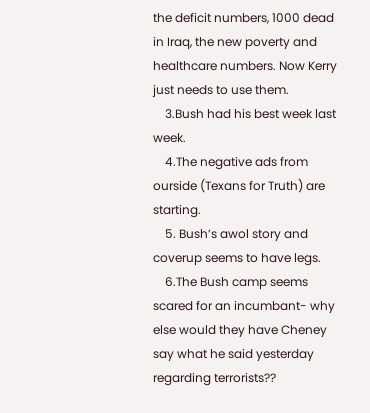the deficit numbers, 1000 dead in Iraq, the new poverty and healthcare numbers. Now Kerry just needs to use them.
    3.Bush had his best week last week.
    4.The negative ads from ourside (Texans for Truth) are starting.
    5. Bush’s awol story and coverup seems to have legs.
    6.The Bush camp seems scared for an incumbant- why else would they have Cheney say what he said yesterday regarding terrorists??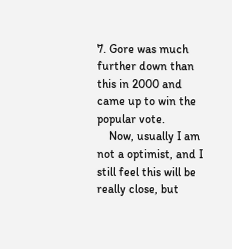7. Gore was much further down than this in 2000 and came up to win the popular vote.
    Now, usually I am not a optimist, and I still feel this will be really close, but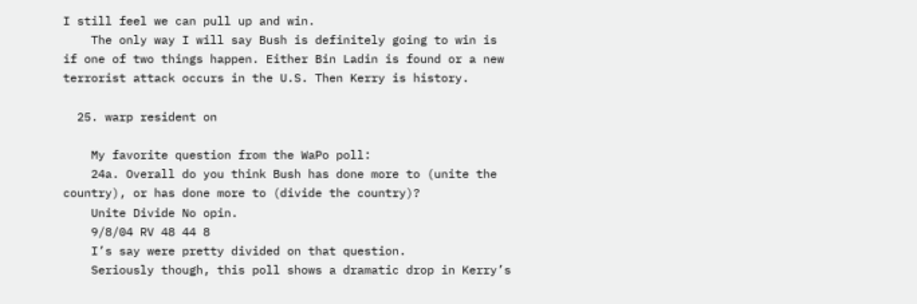I still feel we can pull up and win.
    The only way I will say Bush is definitely going to win is if one of two things happen. Either Bin Ladin is found or a new terrorist attack occurs in the U.S. Then Kerry is history.

  25. warp resident on

    My favorite question from the WaPo poll:
    24a. Overall do you think Bush has done more to (unite the country), or has done more to (divide the country)?
    Unite Divide No opin.
    9/8/04 RV 48 44 8
    I’s say were pretty divided on that question.
    Seriously though, this poll shows a dramatic drop in Kerry’s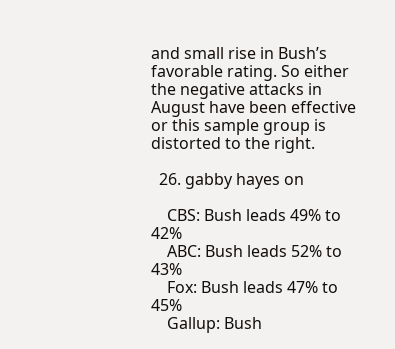and small rise in Bush’s favorable rating. So either the negative attacks in August have been effective or this sample group is distorted to the right.

  26. gabby hayes on

    CBS: Bush leads 49% to 42%
    ABC: Bush leads 52% to 43%
    Fox: Bush leads 47% to 45%
    Gallup: Bush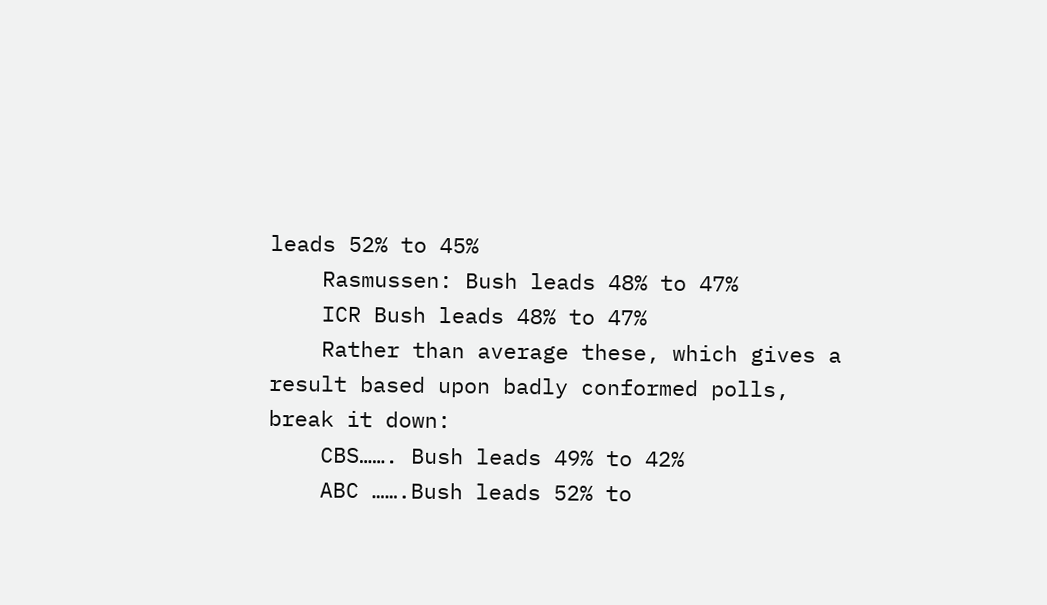leads 52% to 45%
    Rasmussen: Bush leads 48% to 47%
    ICR Bush leads 48% to 47%
    Rather than average these, which gives a result based upon badly conformed polls, break it down:
    CBS……. Bush leads 49% to 42%
    ABC …….Bush leads 52% to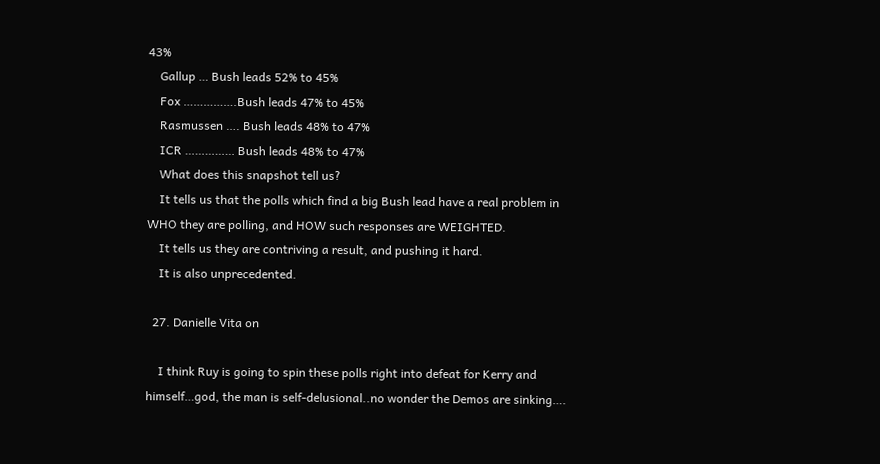43%
    Gallup … Bush leads 52% to 45%
    Fox …………….Bush leads 47% to 45%
    Rasmussen …. Bush leads 48% to 47%
    ICR …………… Bush leads 48% to 47%
    What does this snapshot tell us?
    It tells us that the polls which find a big Bush lead have a real problem in WHO they are polling, and HOW such responses are WEIGHTED.
    It tells us they are contriving a result, and pushing it hard.
    It is also unprecedented.

  27. Danielle Vita on

    I think Ruy is going to spin these polls right into defeat for Kerry and himself…god, the man is self-delusional..no wonder the Demos are sinking….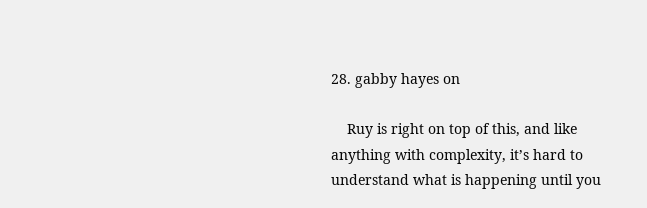28. gabby hayes on

    Ruy is right on top of this, and like anything with complexity, it’s hard to understand what is happening until you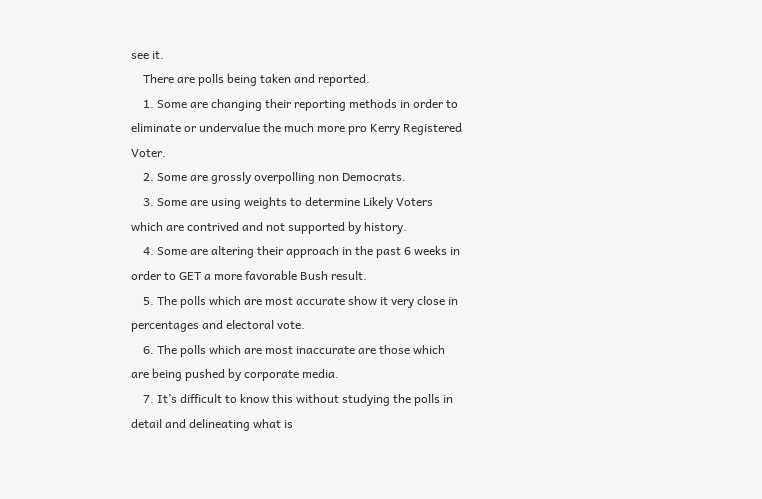see it.
    There are polls being taken and reported.
    1. Some are changing their reporting methods in order to eliminate or undervalue the much more pro Kerry Registered Voter.
    2. Some are grossly overpolling non Democrats.
    3. Some are using weights to determine Likely Voters which are contrived and not supported by history.
    4. Some are altering their approach in the past 6 weeks in order to GET a more favorable Bush result.
    5. The polls which are most accurate show it very close in percentages and electoral vote.
    6. The polls which are most inaccurate are those which are being pushed by corporate media.
    7. It’s difficult to know this without studying the polls in detail and delineating what is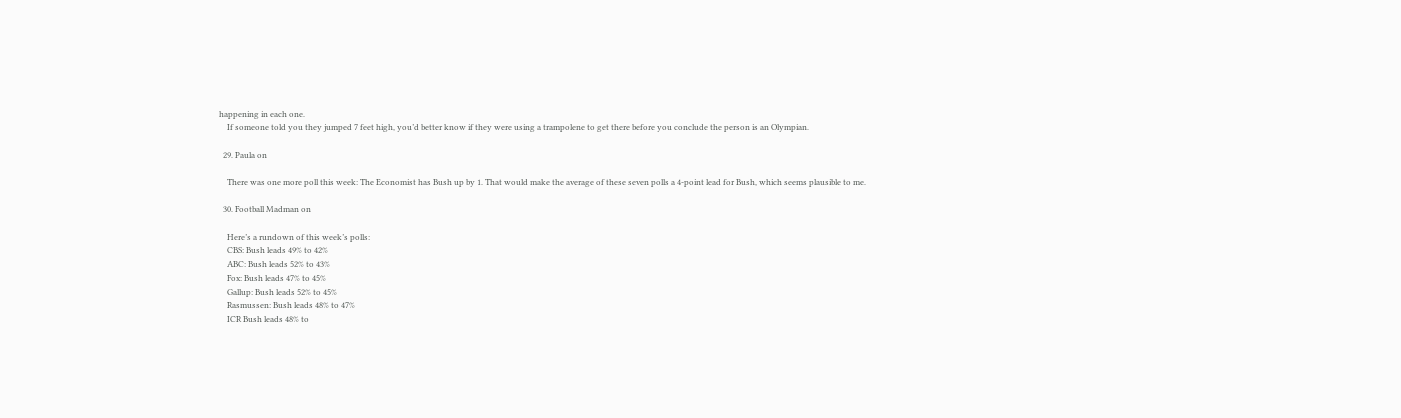happening in each one.
    If someone told you they jumped 7 feet high, you’d better know if they were using a trampolene to get there before you conclude the person is an Olympian.

  29. Paula on

    There was one more poll this week: The Economist has Bush up by 1. That would make the average of these seven polls a 4-point lead for Bush, which seems plausible to me.

  30. Football Madman on

    Here’s a rundown of this week’s polls:
    CBS: Bush leads 49% to 42%
    ABC: Bush leads 52% to 43%
    Fox: Bush leads 47% to 45%
    Gallup: Bush leads 52% to 45%
    Rasmussen: Bush leads 48% to 47%
    ICR Bush leads 48% to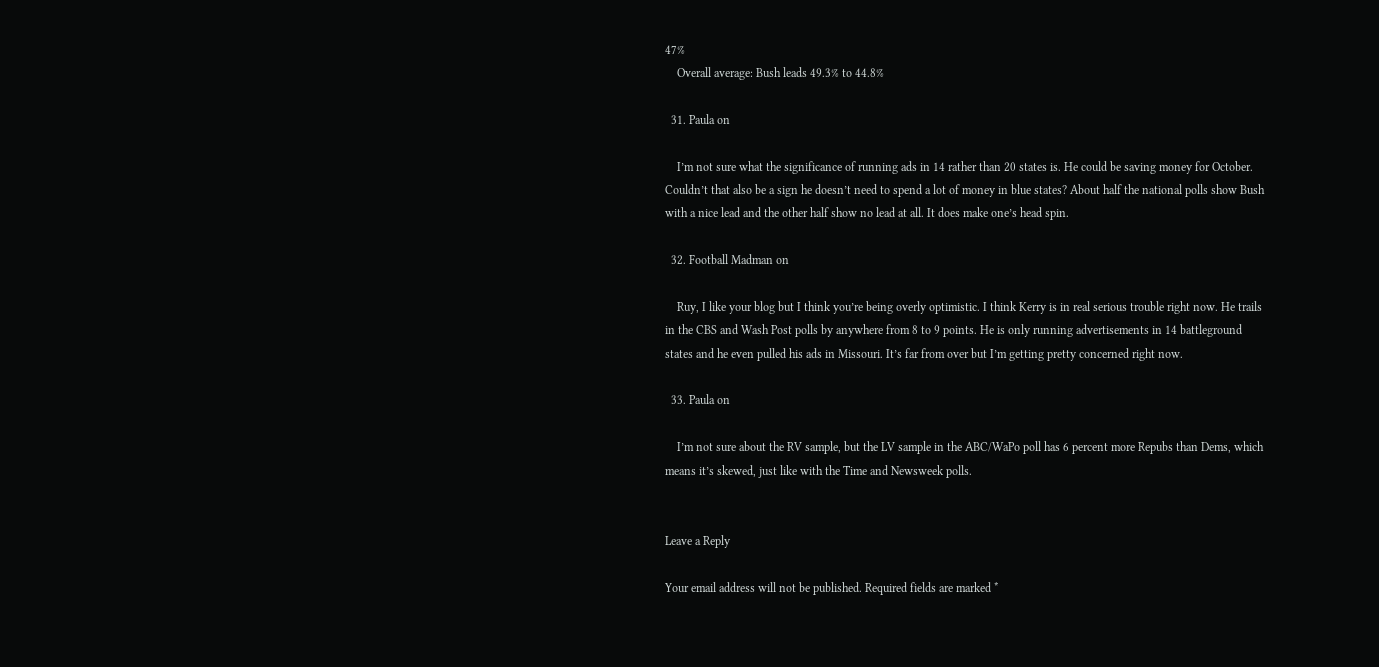47%
    Overall average: Bush leads 49.3% to 44.8%

  31. Paula on

    I’m not sure what the significance of running ads in 14 rather than 20 states is. He could be saving money for October. Couldn’t that also be a sign he doesn’t need to spend a lot of money in blue states? About half the national polls show Bush with a nice lead and the other half show no lead at all. It does make one’s head spin.

  32. Football Madman on

    Ruy, I like your blog but I think you’re being overly optimistic. I think Kerry is in real serious trouble right now. He trails in the CBS and Wash Post polls by anywhere from 8 to 9 points. He is only running advertisements in 14 battleground states and he even pulled his ads in Missouri. It’s far from over but I’m getting pretty concerned right now.

  33. Paula on

    I’m not sure about the RV sample, but the LV sample in the ABC/WaPo poll has 6 percent more Repubs than Dems, which means it’s skewed, just like with the Time and Newsweek polls.


Leave a Reply

Your email address will not be published. Required fields are marked *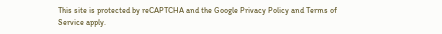This site is protected by reCAPTCHA and the Google Privacy Policy and Terms of Service apply.